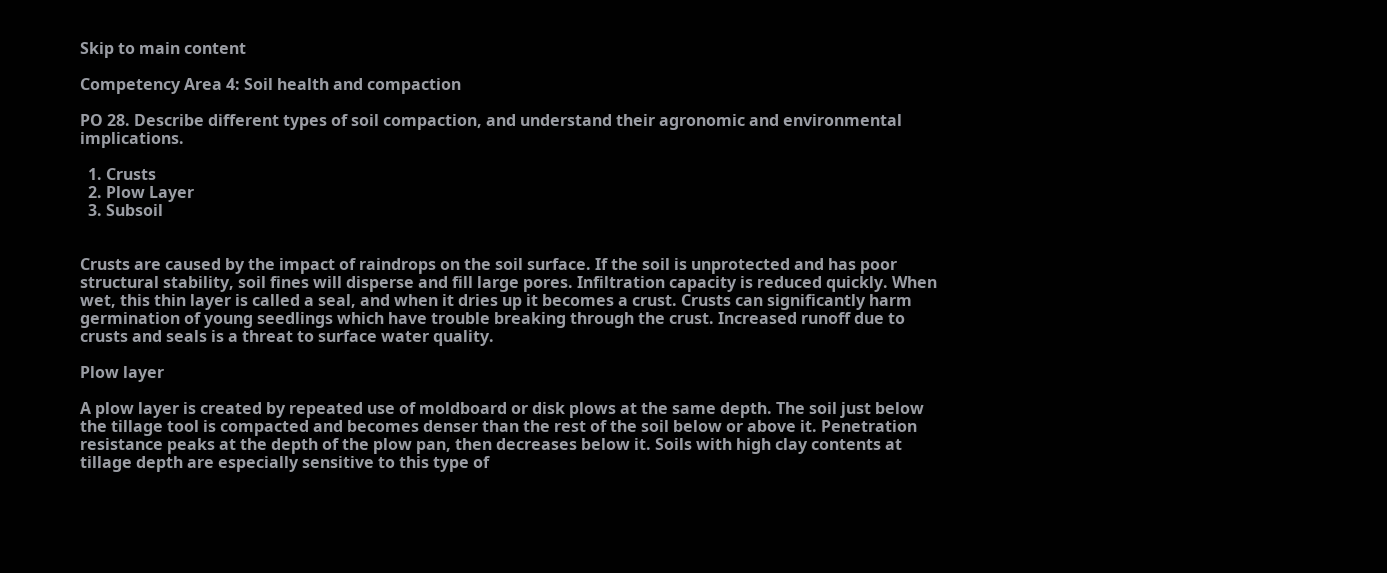Skip to main content

Competency Area 4: Soil health and compaction

PO 28. Describe different types of soil compaction, and understand their agronomic and environmental implications.

  1. Crusts
  2. Plow Layer
  3. Subsoil


Crusts are caused by the impact of raindrops on the soil surface. If the soil is unprotected and has poor structural stability, soil fines will disperse and fill large pores. Infiltration capacity is reduced quickly. When wet, this thin layer is called a seal, and when it dries up it becomes a crust. Crusts can significantly harm germination of young seedlings which have trouble breaking through the crust. Increased runoff due to crusts and seals is a threat to surface water quality.

Plow layer

A plow layer is created by repeated use of moldboard or disk plows at the same depth. The soil just below the tillage tool is compacted and becomes denser than the rest of the soil below or above it. Penetration resistance peaks at the depth of the plow pan, then decreases below it. Soils with high clay contents at tillage depth are especially sensitive to this type of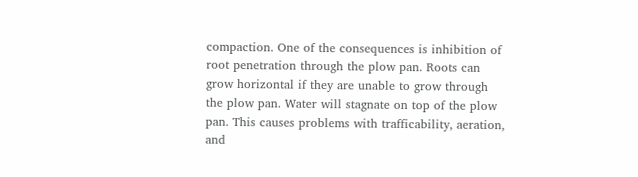compaction. One of the consequences is inhibition of root penetration through the plow pan. Roots can grow horizontal if they are unable to grow through the plow pan. Water will stagnate on top of the plow pan. This causes problems with trafficability, aeration, and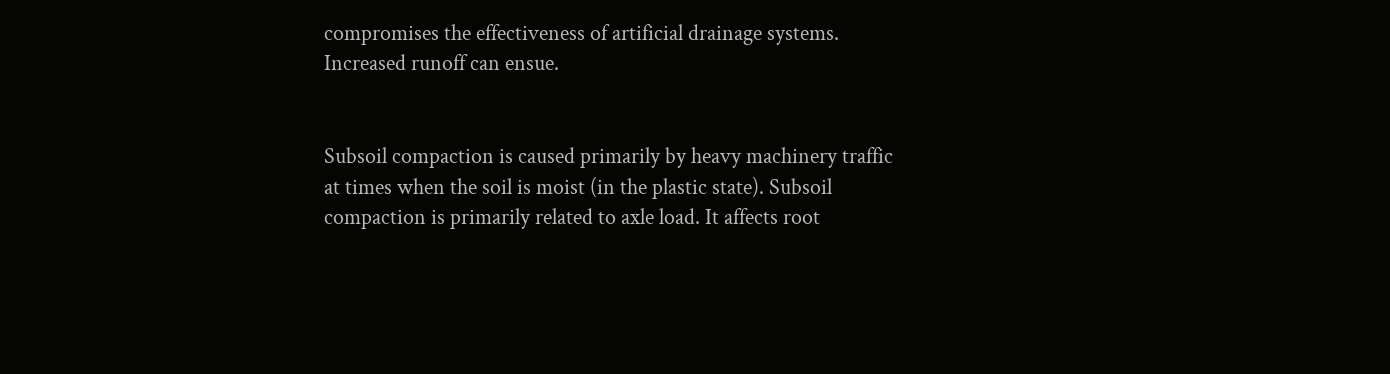compromises the effectiveness of artificial drainage systems. Increased runoff can ensue.


Subsoil compaction is caused primarily by heavy machinery traffic at times when the soil is moist (in the plastic state). Subsoil compaction is primarily related to axle load. It affects root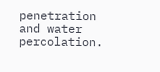penetration and water percolation.